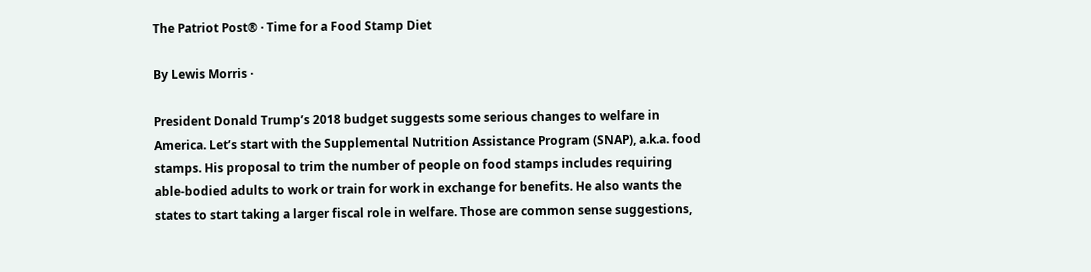The Patriot Post® · Time for a Food Stamp Diet

By Lewis Morris ·

President Donald Trump’s 2018 budget suggests some serious changes to welfare in America. Let’s start with the Supplemental Nutrition Assistance Program (SNAP), a.k.a. food stamps. His proposal to trim the number of people on food stamps includes requiring able-bodied adults to work or train for work in exchange for benefits. He also wants the states to start taking a larger fiscal role in welfare. Those are common sense suggestions,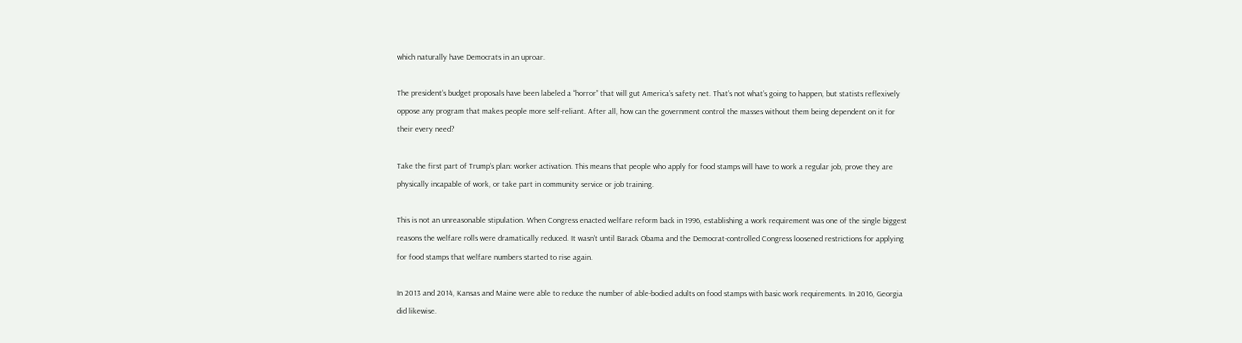which naturally have Democrats in an uproar.

The president’s budget proposals have been labeled a “horror” that will gut America’s safety net. That’s not what’s going to happen, but statists reflexively oppose any program that makes people more self-reliant. After all, how can the government control the masses without them being dependent on it for their every need?

Take the first part of Trump’s plan: worker activation. This means that people who apply for food stamps will have to work a regular job, prove they are physically incapable of work, or take part in community service or job training.

This is not an unreasonable stipulation. When Congress enacted welfare reform back in 1996, establishing a work requirement was one of the single biggest reasons the welfare rolls were dramatically reduced. It wasn’t until Barack Obama and the Democrat-controlled Congress loosened restrictions for applying for food stamps that welfare numbers started to rise again.

In 2013 and 2014, Kansas and Maine were able to reduce the number of able-bodied adults on food stamps with basic work requirements. In 2016, Georgia did likewise.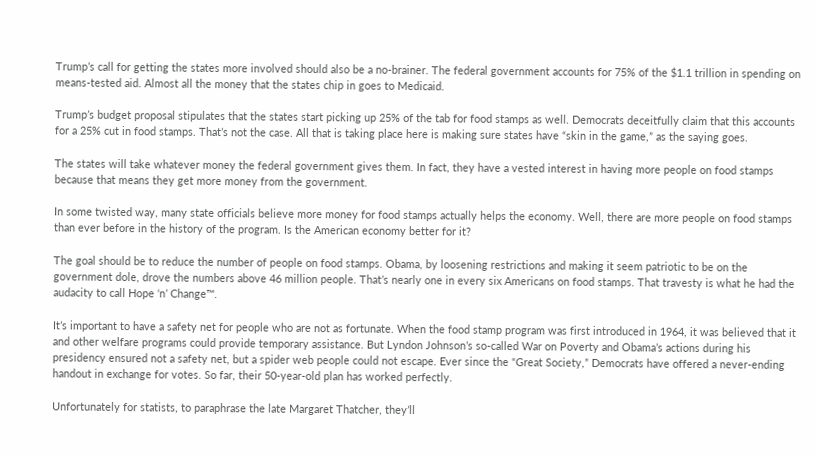Trump’s call for getting the states more involved should also be a no-brainer. The federal government accounts for 75% of the $1.1 trillion in spending on means-tested aid. Almost all the money that the states chip in goes to Medicaid.

Trump’s budget proposal stipulates that the states start picking up 25% of the tab for food stamps as well. Democrats deceitfully claim that this accounts for a 25% cut in food stamps. That’s not the case. All that is taking place here is making sure states have “skin in the game,” as the saying goes.

The states will take whatever money the federal government gives them. In fact, they have a vested interest in having more people on food stamps because that means they get more money from the government.

In some twisted way, many state officials believe more money for food stamps actually helps the economy. Well, there are more people on food stamps than ever before in the history of the program. Is the American economy better for it?

The goal should be to reduce the number of people on food stamps. Obama, by loosening restrictions and making it seem patriotic to be on the government dole, drove the numbers above 46 million people. That’s nearly one in every six Americans on food stamps. That travesty is what he had the audacity to call Hope ‘n’ Change™.

It’s important to have a safety net for people who are not as fortunate. When the food stamp program was first introduced in 1964, it was believed that it and other welfare programs could provide temporary assistance. But Lyndon Johnson’s so-called War on Poverty and Obama’s actions during his presidency ensured not a safety net, but a spider web people could not escape. Ever since the “Great Society,” Democrats have offered a never-ending handout in exchange for votes. So far, their 50-year-old plan has worked perfectly.

Unfortunately for statists, to paraphrase the late Margaret Thatcher, they’ll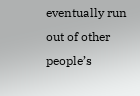eventually run out of other people’s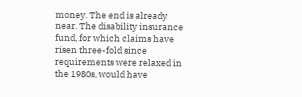money. The end is already near. The disability insurance fund, for which claims have risen three-fold since requirements were relaxed in the 1980s, would have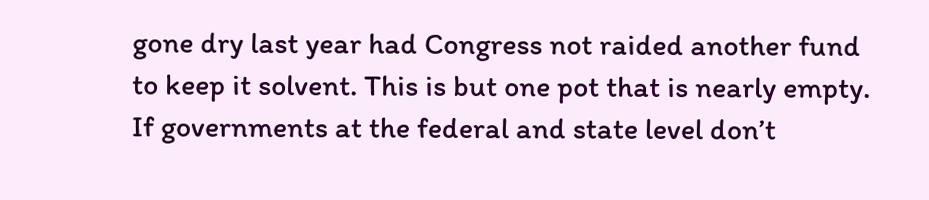gone dry last year had Congress not raided another fund to keep it solvent. This is but one pot that is nearly empty. If governments at the federal and state level don’t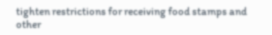tighten restrictions for receiving food stamps and other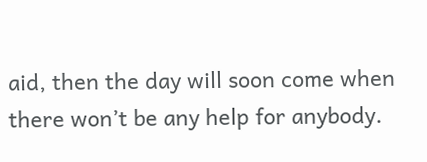aid, then the day will soon come when there won’t be any help for anybody.